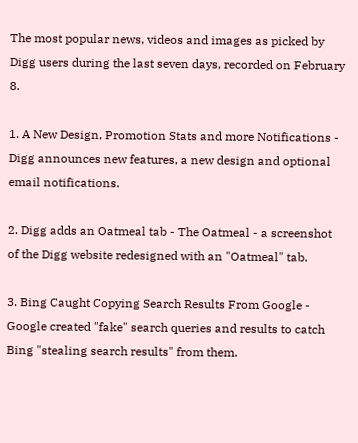The most popular news, videos and images as picked by Digg users during the last seven days, recorded on February 8.

1. A New Design, Promotion Stats and more Notifications - Digg announces new features, a new design and optional email notifications.

2. Digg adds an Oatmeal tab - The Oatmeal - a screenshot of the Digg website redesigned with an "Oatmeal" tab.

3. Bing Caught Copying Search Results From Google - Google created "fake" search queries and results to catch Bing "stealing search results" from them.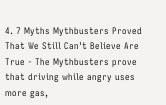4. 7 Myths Mythbusters Proved That We Still Can't Believe Are True - The Mythbusters prove that driving while angry uses more gas,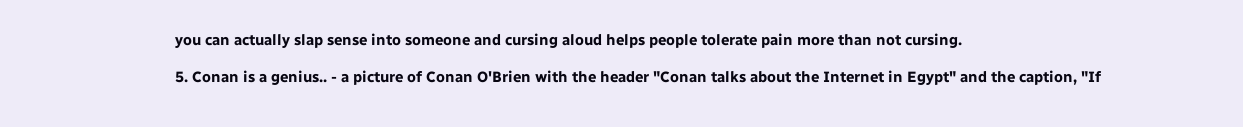you can actually slap sense into someone and cursing aloud helps people tolerate pain more than not cursing.

5. Conan is a genius.. - a picture of Conan O'Brien with the header "Conan talks about the Internet in Egypt" and the caption, "If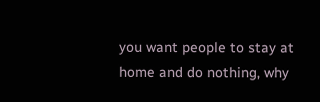you want people to stay at home and do nothing, why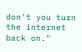don't you turn the internet back on."